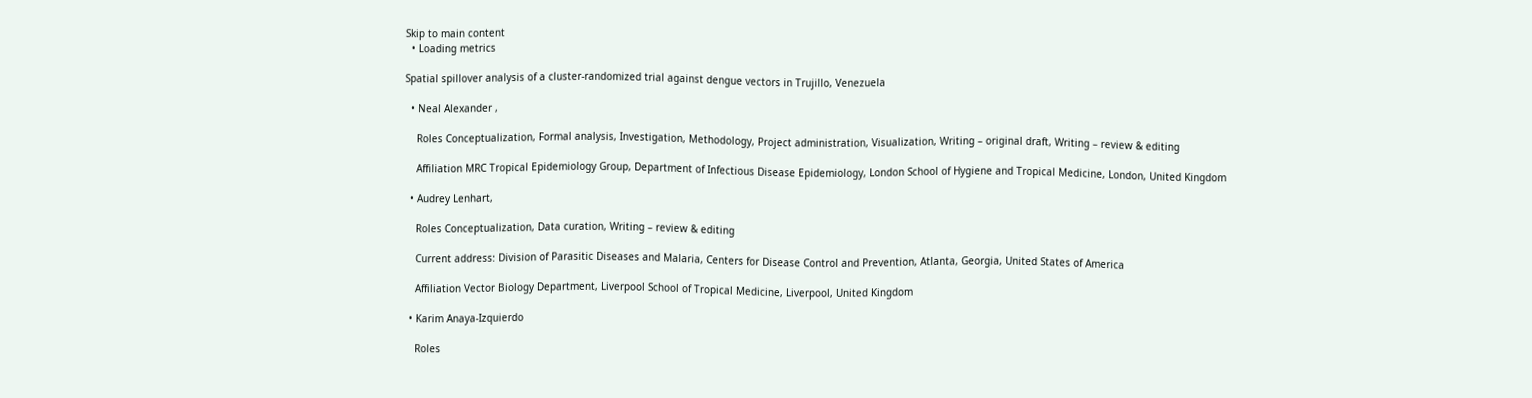Skip to main content
  • Loading metrics

Spatial spillover analysis of a cluster-randomized trial against dengue vectors in Trujillo, Venezuela

  • Neal Alexander ,

    Roles Conceptualization, Formal analysis, Investigation, Methodology, Project administration, Visualization, Writing – original draft, Writing – review & editing

    Affiliation MRC Tropical Epidemiology Group, Department of Infectious Disease Epidemiology, London School of Hygiene and Tropical Medicine, London, United Kingdom

  • Audrey Lenhart,

    Roles Conceptualization, Data curation, Writing – review & editing

    Current address: Division of Parasitic Diseases and Malaria, Centers for Disease Control and Prevention, Atlanta, Georgia, United States of America

    Affiliation Vector Biology Department, Liverpool School of Tropical Medicine, Liverpool, United Kingdom

  • Karim Anaya-Izquierdo

    Roles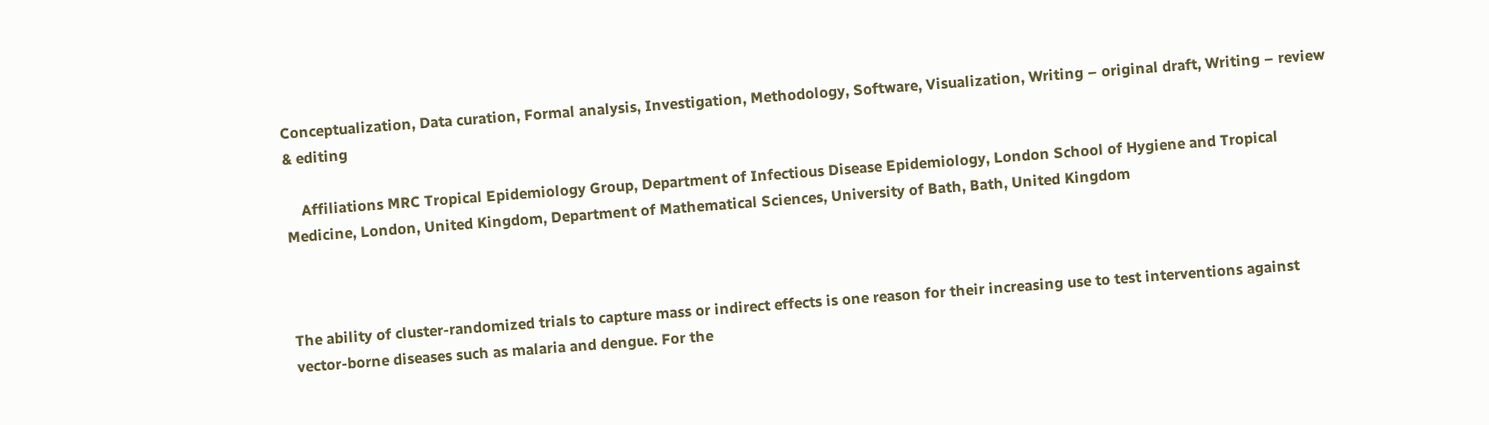Conceptualization, Data curation, Formal analysis, Investigation, Methodology, Software, Visualization, Writing – original draft, Writing – review & editing

    Affiliations MRC Tropical Epidemiology Group, Department of Infectious Disease Epidemiology, London School of Hygiene and Tropical Medicine, London, United Kingdom, Department of Mathematical Sciences, University of Bath, Bath, United Kingdom



The ability of cluster-randomized trials to capture mass or indirect effects is one reason for their increasing use to test interventions against vector-borne diseases such as malaria and dengue. For the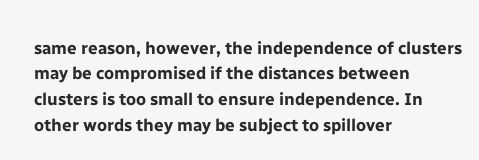same reason, however, the independence of clusters may be compromised if the distances between clusters is too small to ensure independence. In other words they may be subject to spillover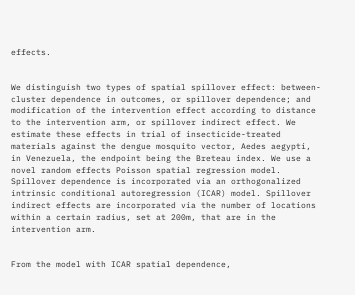effects.


We distinguish two types of spatial spillover effect: between-cluster dependence in outcomes, or spillover dependence; and modification of the intervention effect according to distance to the intervention arm, or spillover indirect effect. We estimate these effects in trial of insecticide-treated materials against the dengue mosquito vector, Aedes aegypti, in Venezuela, the endpoint being the Breteau index. We use a novel random effects Poisson spatial regression model. Spillover dependence is incorporated via an orthogonalized intrinsic conditional autoregression (ICAR) model. Spillover indirect effects are incorporated via the number of locations within a certain radius, set at 200m, that are in the intervention arm.


From the model with ICAR spatial dependence,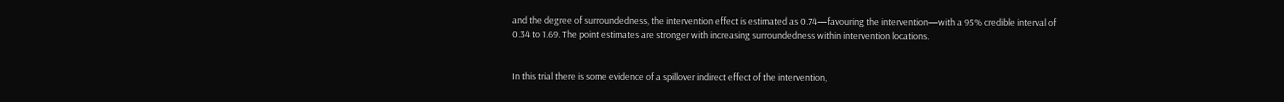and the degree of surroundedness, the intervention effect is estimated as 0.74—favouring the intervention—with a 95% credible interval of 0.34 to 1.69. The point estimates are stronger with increasing surroundedness within intervention locations.


In this trial there is some evidence of a spillover indirect effect of the intervention,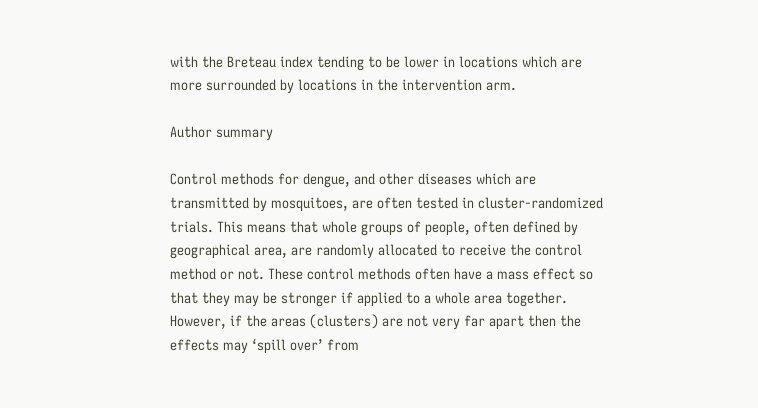with the Breteau index tending to be lower in locations which are more surrounded by locations in the intervention arm.

Author summary

Control methods for dengue, and other diseases which are transmitted by mosquitoes, are often tested in cluster-randomized trials. This means that whole groups of people, often defined by geographical area, are randomly allocated to receive the control method or not. These control methods often have a mass effect so that they may be stronger if applied to a whole area together. However, if the areas (clusters) are not very far apart then the effects may ‘spill over’ from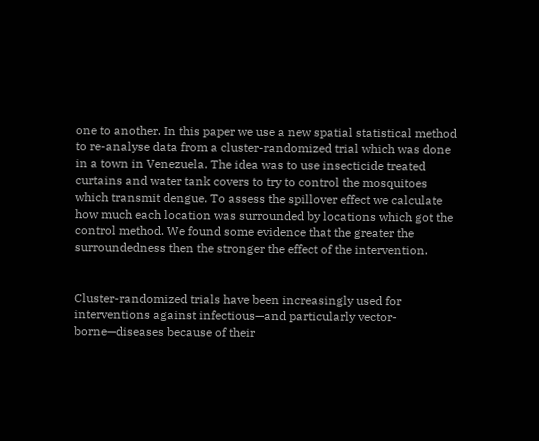one to another. In this paper we use a new spatial statistical method to re-analyse data from a cluster-randomized trial which was done in a town in Venezuela. The idea was to use insecticide treated curtains and water tank covers to try to control the mosquitoes which transmit dengue. To assess the spillover effect we calculate how much each location was surrounded by locations which got the control method. We found some evidence that the greater the surroundedness then the stronger the effect of the intervention.


Cluster-randomized trials have been increasingly used for interventions against infectious—and particularly vector-borne—diseases because of their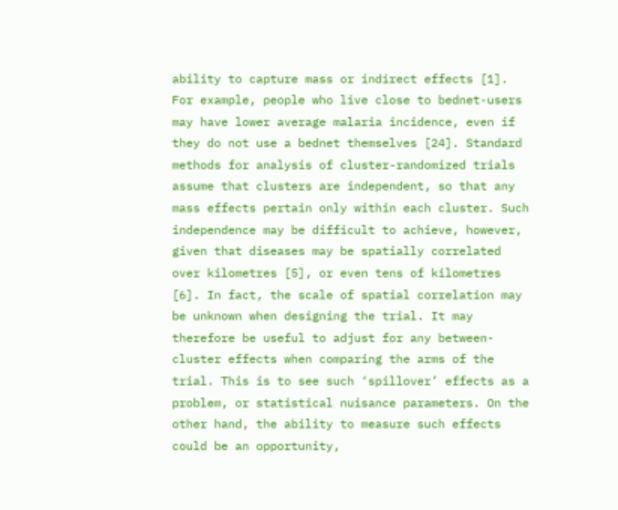ability to capture mass or indirect effects [1]. For example, people who live close to bednet-users may have lower average malaria incidence, even if they do not use a bednet themselves [24]. Standard methods for analysis of cluster-randomized trials assume that clusters are independent, so that any mass effects pertain only within each cluster. Such independence may be difficult to achieve, however, given that diseases may be spatially correlated over kilometres [5], or even tens of kilometres [6]. In fact, the scale of spatial correlation may be unknown when designing the trial. It may therefore be useful to adjust for any between-cluster effects when comparing the arms of the trial. This is to see such ‘spillover’ effects as a problem, or statistical nuisance parameters. On the other hand, the ability to measure such effects could be an opportunity,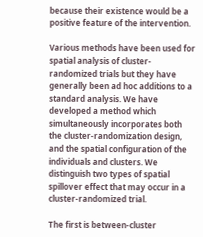because their existence would be a positive feature of the intervention.

Various methods have been used for spatial analysis of cluster-randomized trials but they have generally been ad hoc additions to a standard analysis. We have developed a method which simultaneously incorporates both the cluster-randomization design, and the spatial configuration of the individuals and clusters. We distinguish two types of spatial spillover effect that may occur in a cluster-randomized trial.

The first is between-cluster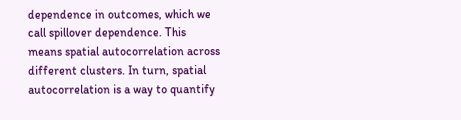dependence in outcomes, which we call spillover dependence. This means spatial autocorrelation across different clusters. In turn, spatial autocorrelation is a way to quantify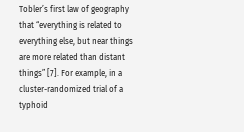Tobler’s first law of geography that “everything is related to everything else, but near things are more related than distant things” [7]. For example, in a cluster-randomized trial of a typhoid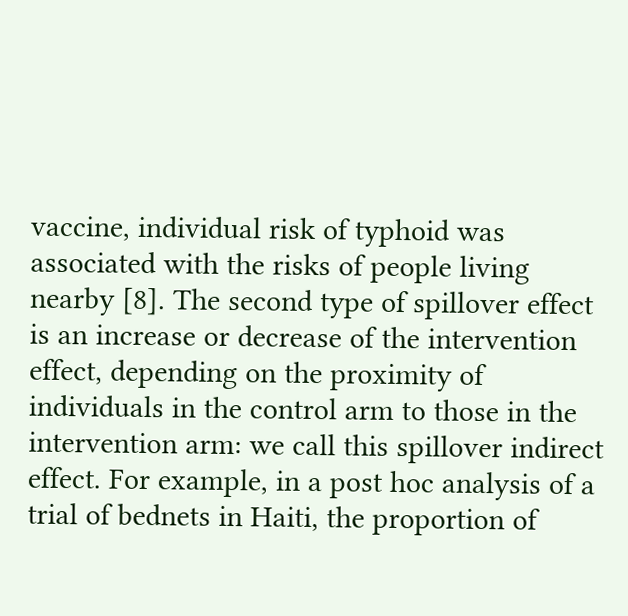vaccine, individual risk of typhoid was associated with the risks of people living nearby [8]. The second type of spillover effect is an increase or decrease of the intervention effect, depending on the proximity of individuals in the control arm to those in the intervention arm: we call this spillover indirect effect. For example, in a post hoc analysis of a trial of bednets in Haiti, the proportion of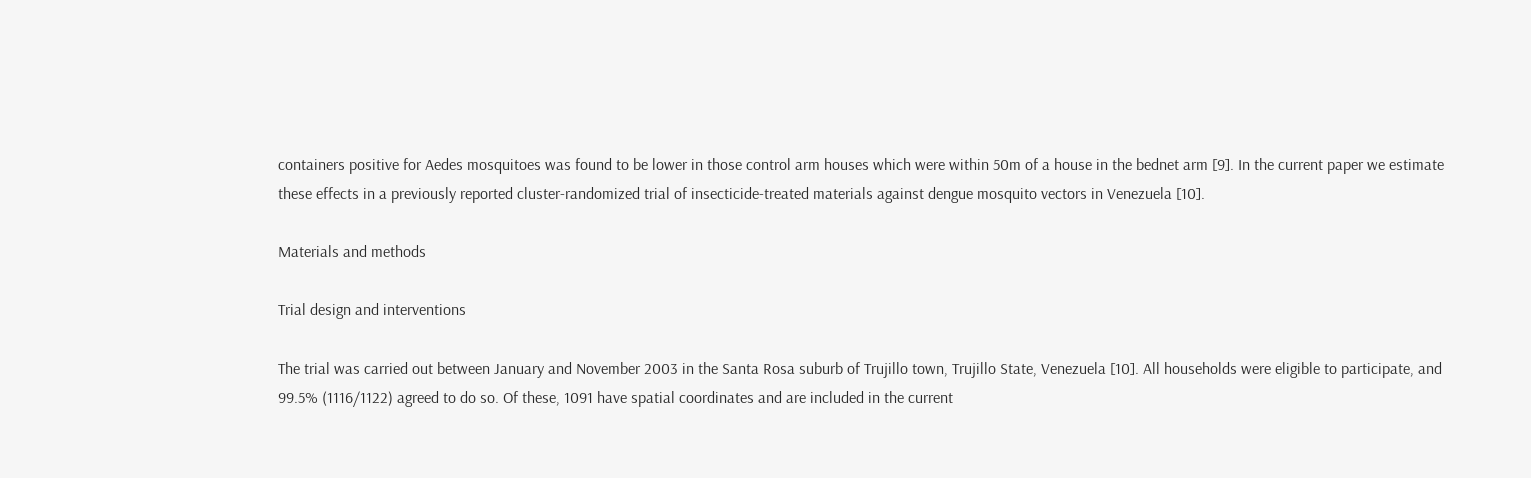containers positive for Aedes mosquitoes was found to be lower in those control arm houses which were within 50m of a house in the bednet arm [9]. In the current paper we estimate these effects in a previously reported cluster-randomized trial of insecticide-treated materials against dengue mosquito vectors in Venezuela [10].

Materials and methods

Trial design and interventions

The trial was carried out between January and November 2003 in the Santa Rosa suburb of Trujillo town, Trujillo State, Venezuela [10]. All households were eligible to participate, and 99.5% (1116/1122) agreed to do so. Of these, 1091 have spatial coordinates and are included in the current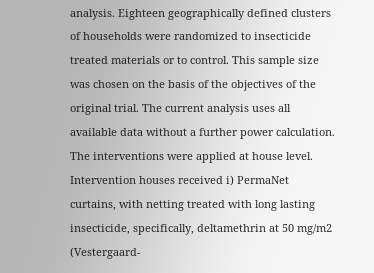analysis. Eighteen geographically defined clusters of households were randomized to insecticide treated materials or to control. This sample size was chosen on the basis of the objectives of the original trial. The current analysis uses all available data without a further power calculation. The interventions were applied at house level. Intervention houses received i) PermaNet curtains, with netting treated with long lasting insecticide, specifically, deltamethrin at 50 mg/m2 (Vestergaard-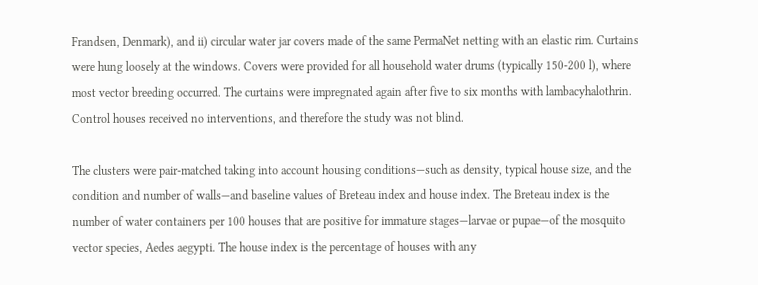Frandsen, Denmark), and ii) circular water jar covers made of the same PermaNet netting with an elastic rim. Curtains were hung loosely at the windows. Covers were provided for all household water drums (typically 150-200 l), where most vector breeding occurred. The curtains were impregnated again after five to six months with lambacyhalothrin. Control houses received no interventions, and therefore the study was not blind.

The clusters were pair-matched taking into account housing conditions—such as density, typical house size, and the condition and number of walls—and baseline values of Breteau index and house index. The Breteau index is the number of water containers per 100 houses that are positive for immature stages—larvae or pupae—of the mosquito vector species, Aedes aegypti. The house index is the percentage of houses with any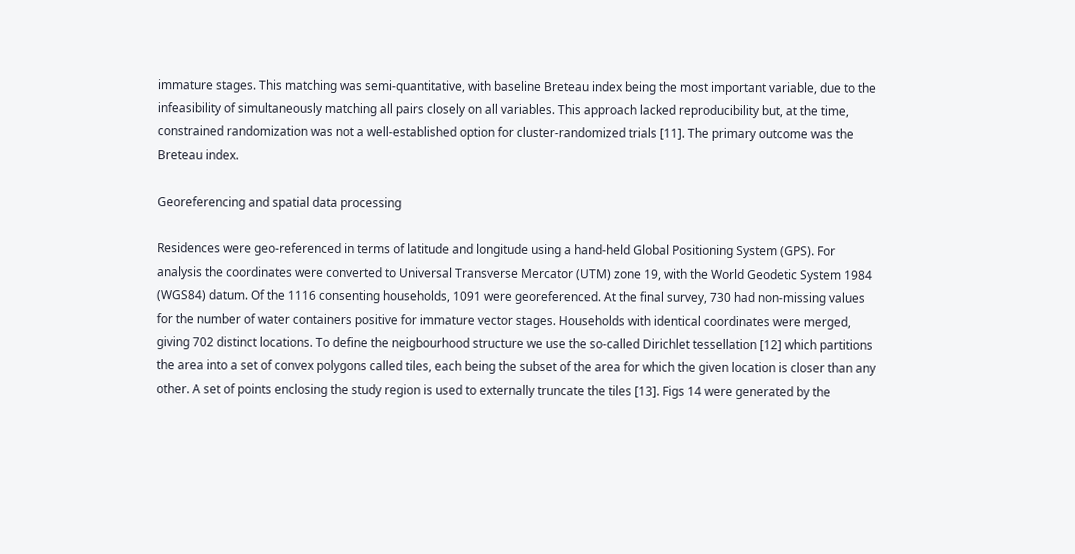immature stages. This matching was semi-quantitative, with baseline Breteau index being the most important variable, due to the infeasibility of simultaneously matching all pairs closely on all variables. This approach lacked reproducibility but, at the time, constrained randomization was not a well-established option for cluster-randomized trials [11]. The primary outcome was the Breteau index.

Georeferencing and spatial data processing

Residences were geo-referenced in terms of latitude and longitude using a hand-held Global Positioning System (GPS). For analysis the coordinates were converted to Universal Transverse Mercator (UTM) zone 19, with the World Geodetic System 1984 (WGS84) datum. Of the 1116 consenting households, 1091 were georeferenced. At the final survey, 730 had non-missing values for the number of water containers positive for immature vector stages. Households with identical coordinates were merged, giving 702 distinct locations. To define the neigbourhood structure we use the so-called Dirichlet tessellation [12] which partitions the area into a set of convex polygons called tiles, each being the subset of the area for which the given location is closer than any other. A set of points enclosing the study region is used to externally truncate the tiles [13]. Figs 14 were generated by the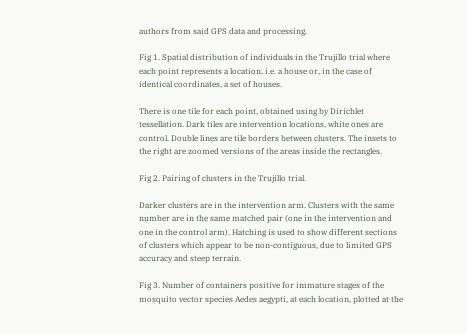authors from said GPS data and processing.

Fig 1. Spatial distribution of individuals in the Trujillo trial where each point represents a location, i.e. a house or, in the case of identical coordinates, a set of houses.

There is one tile for each point, obtained using by Dirichlet tessellation. Dark tiles are intervention locations, white ones are control. Double lines are tile borders between clusters. The insets to the right are zoomed versions of the areas inside the rectangles.

Fig 2. Pairing of clusters in the Trujillo trial.

Darker clusters are in the intervention arm. Clusters with the same number are in the same matched pair (one in the intervention and one in the control arm). Hatching is used to show different sections of clusters which appear to be non-contiguous, due to limited GPS accuracy and steep terrain.

Fig 3. Number of containers positive for immature stages of the mosquito vector species Aedes aegypti, at each location, plotted at the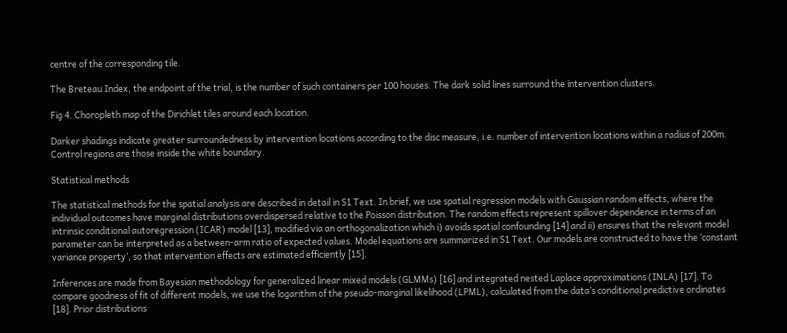centre of the corresponding tile.

The Breteau Index, the endpoint of the trial, is the number of such containers per 100 houses. The dark solid lines surround the intervention clusters.

Fig 4. Choropleth map of the Dirichlet tiles around each location.

Darker shadings indicate greater surroundedness by intervention locations according to the disc measure, i.e. number of intervention locations within a radius of 200m. Control regions are those inside the white boundary.

Statistical methods

The statistical methods for the spatial analysis are described in detail in S1 Text. In brief, we use spatial regression models with Gaussian random effects, where the individual outcomes have marginal distributions overdispersed relative to the Poisson distribution. The random effects represent spillover dependence in terms of an intrinsic conditional autoregression (ICAR) model [13], modified via an orthogonalization which i) avoids spatial confounding [14] and ii) ensures that the relevant model parameter can be interpreted as a between-arm ratio of expected values. Model equations are summarized in S1 Text. Our models are constructed to have the ‘constant variance property’, so that intervention effects are estimated efficiently [15].

Inferences are made from Bayesian methodology for generalized linear mixed models (GLMMs) [16] and integrated nested Laplace approximations (INLA) [17]. To compare goodness of fit of different models, we use the logarithm of the pseudo-marginal likelihood (LPML), calculated from the data’s conditional predictive ordinates [18]. Prior distributions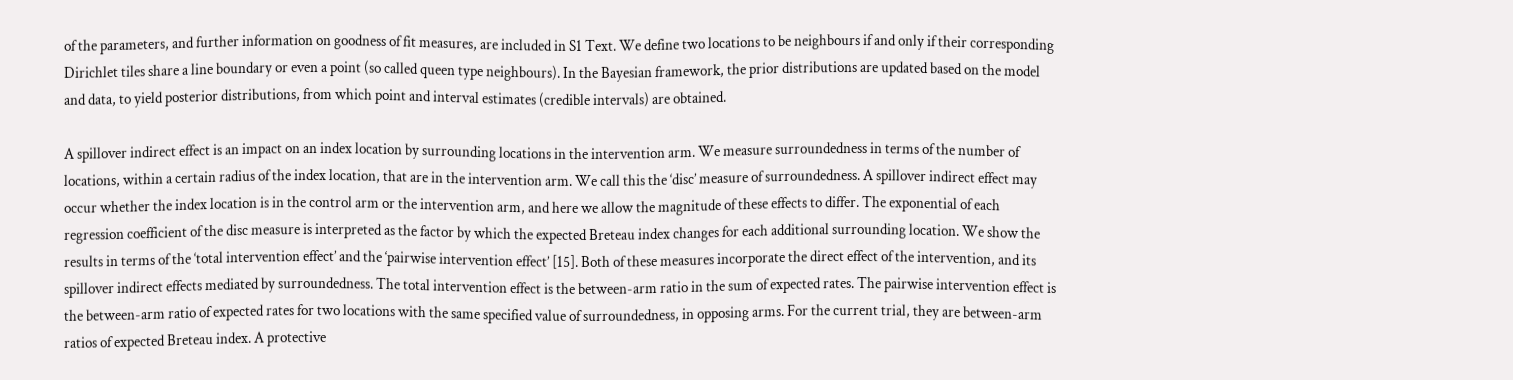of the parameters, and further information on goodness of fit measures, are included in S1 Text. We define two locations to be neighbours if and only if their corresponding Dirichlet tiles share a line boundary or even a point (so called queen type neighbours). In the Bayesian framework, the prior distributions are updated based on the model and data, to yield posterior distributions, from which point and interval estimates (credible intervals) are obtained.

A spillover indirect effect is an impact on an index location by surrounding locations in the intervention arm. We measure surroundedness in terms of the number of locations, within a certain radius of the index location, that are in the intervention arm. We call this the ‘disc’ measure of surroundedness. A spillover indirect effect may occur whether the index location is in the control arm or the intervention arm, and here we allow the magnitude of these effects to differ. The exponential of each regression coefficient of the disc measure is interpreted as the factor by which the expected Breteau index changes for each additional surrounding location. We show the results in terms of the ‘total intervention effect’ and the ‘pairwise intervention effect’ [15]. Both of these measures incorporate the direct effect of the intervention, and its spillover indirect effects mediated by surroundedness. The total intervention effect is the between-arm ratio in the sum of expected rates. The pairwise intervention effect is the between-arm ratio of expected rates for two locations with the same specified value of surroundedness, in opposing arms. For the current trial, they are between-arm ratios of expected Breteau index. A protective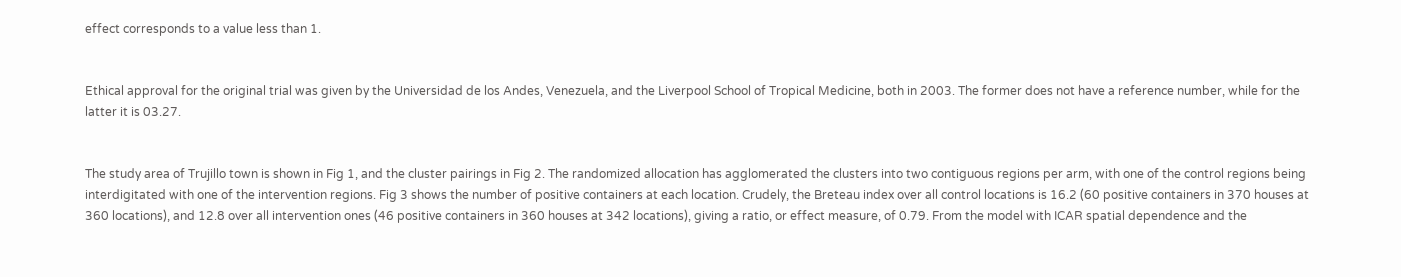effect corresponds to a value less than 1.


Ethical approval for the original trial was given by the Universidad de los Andes, Venezuela, and the Liverpool School of Tropical Medicine, both in 2003. The former does not have a reference number, while for the latter it is 03.27.


The study area of Trujillo town is shown in Fig 1, and the cluster pairings in Fig 2. The randomized allocation has agglomerated the clusters into two contiguous regions per arm, with one of the control regions being interdigitated with one of the intervention regions. Fig 3 shows the number of positive containers at each location. Crudely, the Breteau index over all control locations is 16.2 (60 positive containers in 370 houses at 360 locations), and 12.8 over all intervention ones (46 positive containers in 360 houses at 342 locations), giving a ratio, or effect measure, of 0.79. From the model with ICAR spatial dependence and the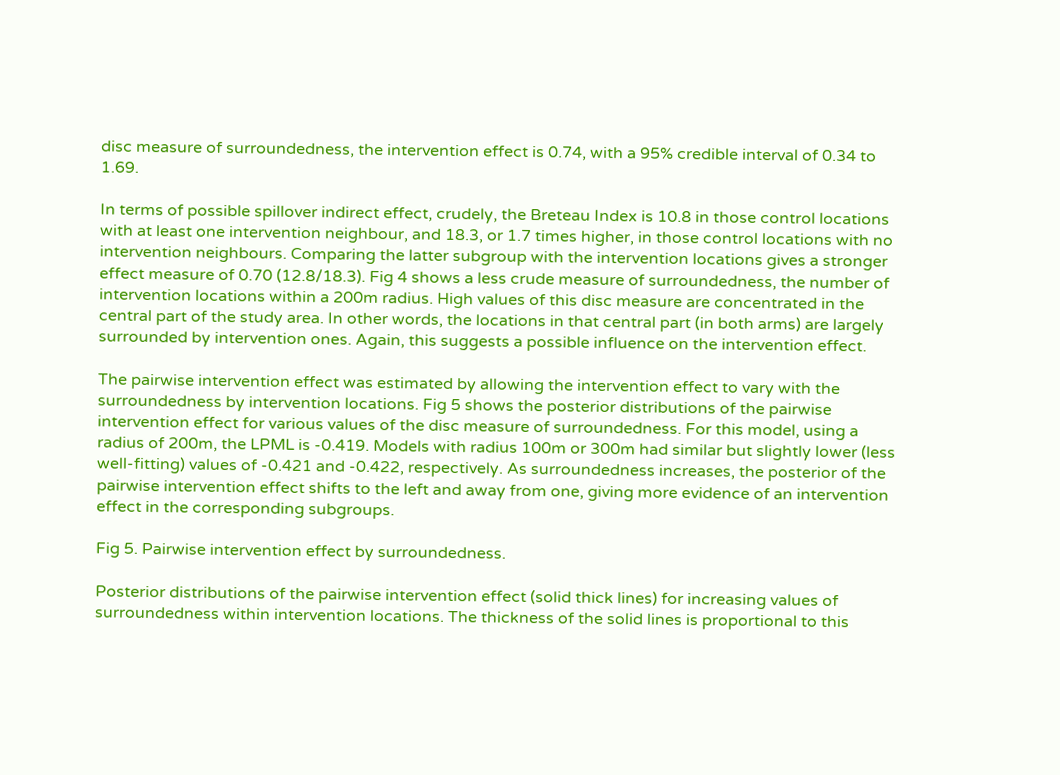disc measure of surroundedness, the intervention effect is 0.74, with a 95% credible interval of 0.34 to 1.69.

In terms of possible spillover indirect effect, crudely, the Breteau Index is 10.8 in those control locations with at least one intervention neighbour, and 18.3, or 1.7 times higher, in those control locations with no intervention neighbours. Comparing the latter subgroup with the intervention locations gives a stronger effect measure of 0.70 (12.8/18.3). Fig 4 shows a less crude measure of surroundedness, the number of intervention locations within a 200m radius. High values of this disc measure are concentrated in the central part of the study area. In other words, the locations in that central part (in both arms) are largely surrounded by intervention ones. Again, this suggests a possible influence on the intervention effect.

The pairwise intervention effect was estimated by allowing the intervention effect to vary with the surroundedness by intervention locations. Fig 5 shows the posterior distributions of the pairwise intervention effect for various values of the disc measure of surroundedness. For this model, using a radius of 200m, the LPML is -0.419. Models with radius 100m or 300m had similar but slightly lower (less well-fitting) values of -0.421 and -0.422, respectively. As surroundedness increases, the posterior of the pairwise intervention effect shifts to the left and away from one, giving more evidence of an intervention effect in the corresponding subgroups.

Fig 5. Pairwise intervention effect by surroundedness.

Posterior distributions of the pairwise intervention effect (solid thick lines) for increasing values of surroundedness within intervention locations. The thickness of the solid lines is proportional to this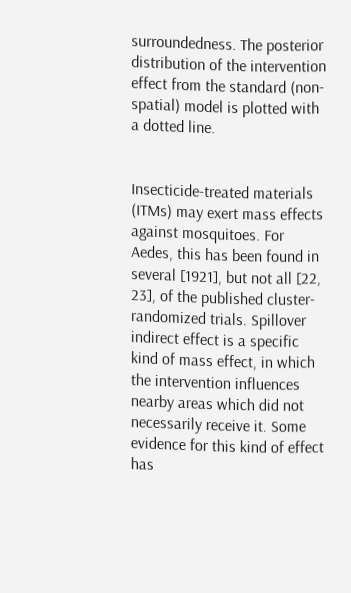surroundedness. The posterior distribution of the intervention effect from the standard (non-spatial) model is plotted with a dotted line.


Insecticide-treated materials (ITMs) may exert mass effects against mosquitoes. For Aedes, this has been found in several [1921], but not all [22, 23], of the published cluster-randomized trials. Spillover indirect effect is a specific kind of mass effect, in which the intervention influences nearby areas which did not necessarily receive it. Some evidence for this kind of effect has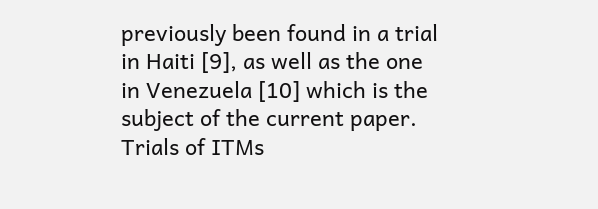previously been found in a trial in Haiti [9], as well as the one in Venezuela [10] which is the subject of the current paper. Trials of ITMs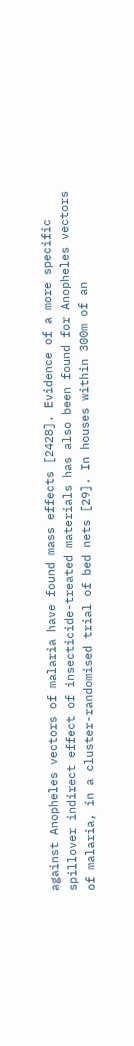against Anopheles vectors of malaria have found mass effects [2428]. Evidence of a more specific spillover indirect effect of insecticide-treated materials has also been found for Anopheles vectors of malaria, in a cluster-randomised trial of bed nets [29]. In houses within 300m of an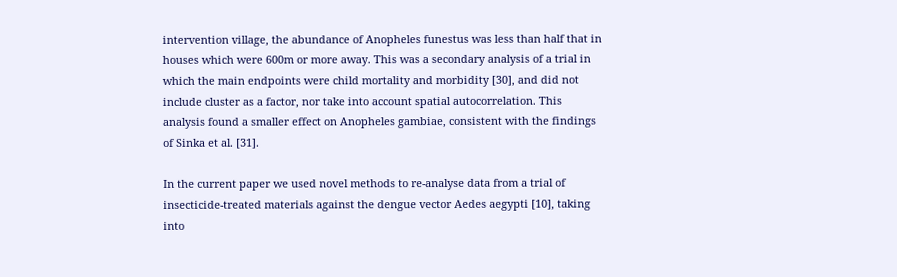intervention village, the abundance of Anopheles funestus was less than half that in houses which were 600m or more away. This was a secondary analysis of a trial in which the main endpoints were child mortality and morbidity [30], and did not include cluster as a factor, nor take into account spatial autocorrelation. This analysis found a smaller effect on Anopheles gambiae, consistent with the findings of Sinka et al. [31].

In the current paper we used novel methods to re-analyse data from a trial of insecticide-treated materials against the dengue vector Aedes aegypti [10], taking into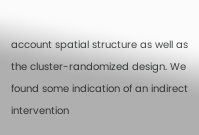account spatial structure as well as the cluster-randomized design. We found some indication of an indirect intervention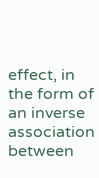effect, in the form of an inverse association between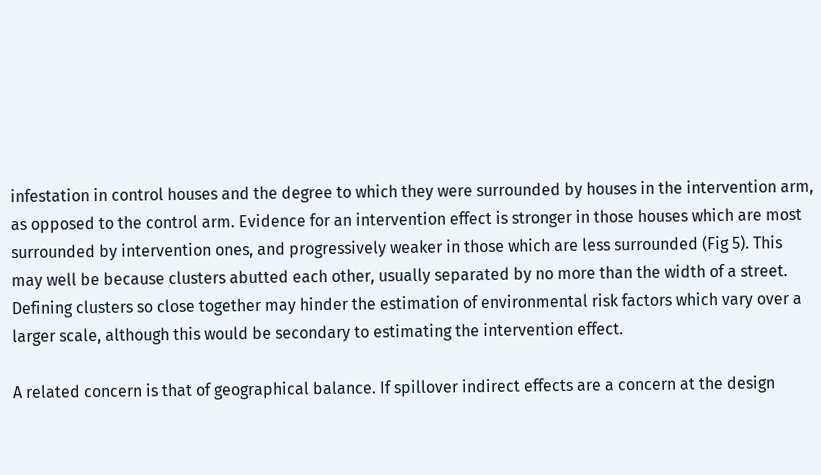infestation in control houses and the degree to which they were surrounded by houses in the intervention arm, as opposed to the control arm. Evidence for an intervention effect is stronger in those houses which are most surrounded by intervention ones, and progressively weaker in those which are less surrounded (Fig 5). This may well be because clusters abutted each other, usually separated by no more than the width of a street. Defining clusters so close together may hinder the estimation of environmental risk factors which vary over a larger scale, although this would be secondary to estimating the intervention effect.

A related concern is that of geographical balance. If spillover indirect effects are a concern at the design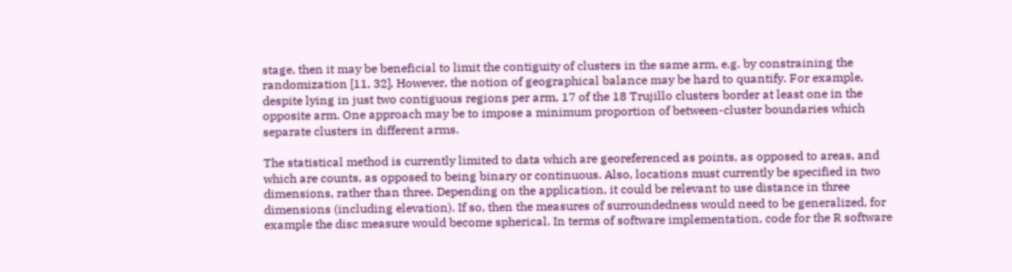stage, then it may be beneficial to limit the contiguity of clusters in the same arm, e.g. by constraining the randomization [11, 32]. However, the notion of geographical balance may be hard to quantify. For example, despite lying in just two contiguous regions per arm, 17 of the 18 Trujillo clusters border at least one in the opposite arm. One approach may be to impose a minimum proportion of between-cluster boundaries which separate clusters in different arms.

The statistical method is currently limited to data which are georeferenced as points, as opposed to areas, and which are counts, as opposed to being binary or continuous. Also, locations must currently be specified in two dimensions, rather than three. Depending on the application, it could be relevant to use distance in three dimensions (including elevation). If so, then the measures of surroundedness would need to be generalized, for example the disc measure would become spherical. In terms of software implementation, code for the R software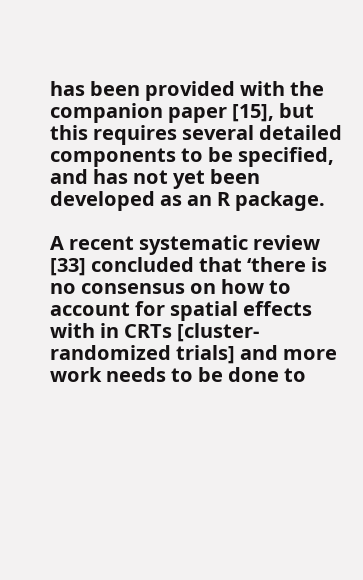has been provided with the companion paper [15], but this requires several detailed components to be specified, and has not yet been developed as an R package.

A recent systematic review [33] concluded that ‘there is no consensus on how to account for spatial effects with in CRTs [cluster-randomized trials] and more work needs to be done to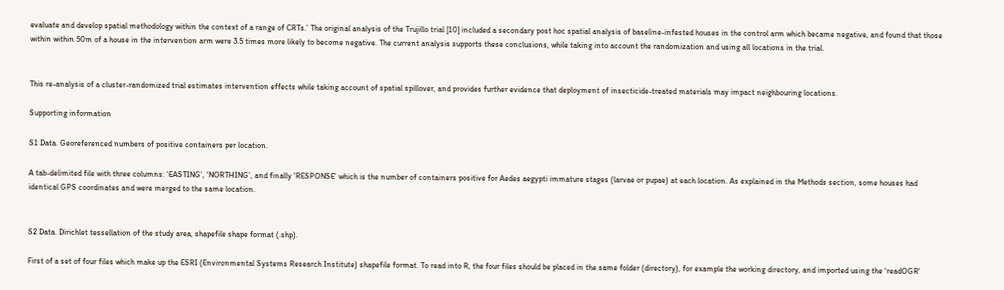evaluate and develop spatial methodology within the context of a range of CRTs.’ The original analysis of the Trujillo trial [10] included a secondary post hoc spatial analysis of baseline-infested houses in the control arm which became negative, and found that those within within 50m of a house in the intervention arm were 3.5 times more likely to become negative. The current analysis supports these conclusions, while taking into account the randomization and using all locations in the trial.


This re-analysis of a cluster-randomized trial estimates intervention effects while taking account of spatial spillover, and provides further evidence that deployment of insecticide-treated materials may impact neighbouring locations.

Supporting information

S1 Data. Georeferenced numbers of positive containers per location.

A tab-delimited file with three columns: ‘EASTING’, ‘NORTHING’, and finally ‘RESPONSE’ which is the number of containers positive for Aedes aegypti immature stages (larvae or pupae) at each location. As explained in the Methods section, some houses had identical GPS coordinates and were merged to the same location.


S2 Data. Dirichlet tessellation of the study area, shapefile shape format (.shp).

First of a set of four files which make up the ESRI (Environmental Systems Research Institute) shapefile format. To read into R, the four files should be placed in the same folder (directory), for example the working directory, and imported using the ‘readOGR’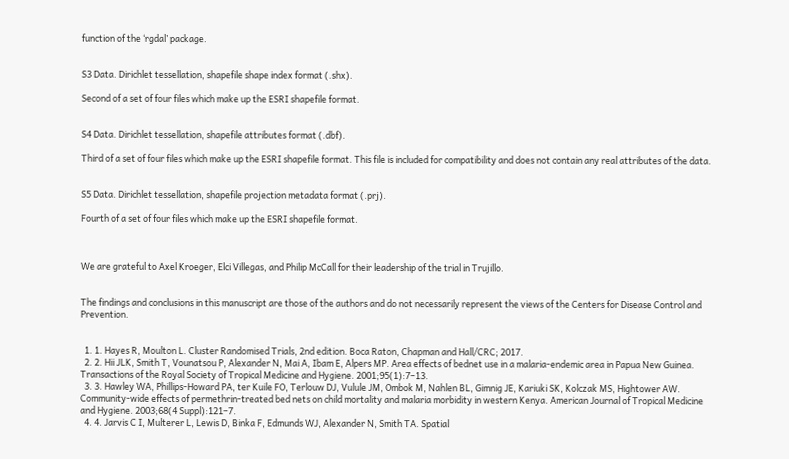function of the ‘rgdal’ package.


S3 Data. Dirichlet tessellation, shapefile shape index format (.shx).

Second of a set of four files which make up the ESRI shapefile format.


S4 Data. Dirichlet tessellation, shapefile attributes format (.dbf).

Third of a set of four files which make up the ESRI shapefile format. This file is included for compatibility and does not contain any real attributes of the data.


S5 Data. Dirichlet tessellation, shapefile projection metadata format (.prj).

Fourth of a set of four files which make up the ESRI shapefile format.



We are grateful to Axel Kroeger, Elci Villegas, and Philip McCall for their leadership of the trial in Trujillo.


The findings and conclusions in this manuscript are those of the authors and do not necessarily represent the views of the Centers for Disease Control and Prevention.


  1. 1. Hayes R, Moulton L. Cluster Randomised Trials, 2nd edition. Boca Raton, Chapman and Hall/CRC; 2017.
  2. 2. Hii JLK, Smith T, Vounatsou P, Alexander N, Mai A, Ibam E, Alpers MP. Area effects of bednet use in a malaria-endemic area in Papua New Guinea. Transactions of the Royal Society of Tropical Medicine and Hygiene. 2001;95(1):7–13.
  3. 3. Hawley WA, Phillips-Howard PA, ter Kuile FO, Terlouw DJ, Vulule JM, Ombok M, Nahlen BL, Gimnig JE, Kariuki SK, Kolczak MS, Hightower AW. Community-wide effects of permethrin-treated bed nets on child mortality and malaria morbidity in western Kenya. American Journal of Tropical Medicine and Hygiene. 2003;68(4 Suppl):121–7.
  4. 4. Jarvis C I, Multerer L, Lewis D, Binka F, Edmunds WJ, Alexander N, Smith TA. Spatial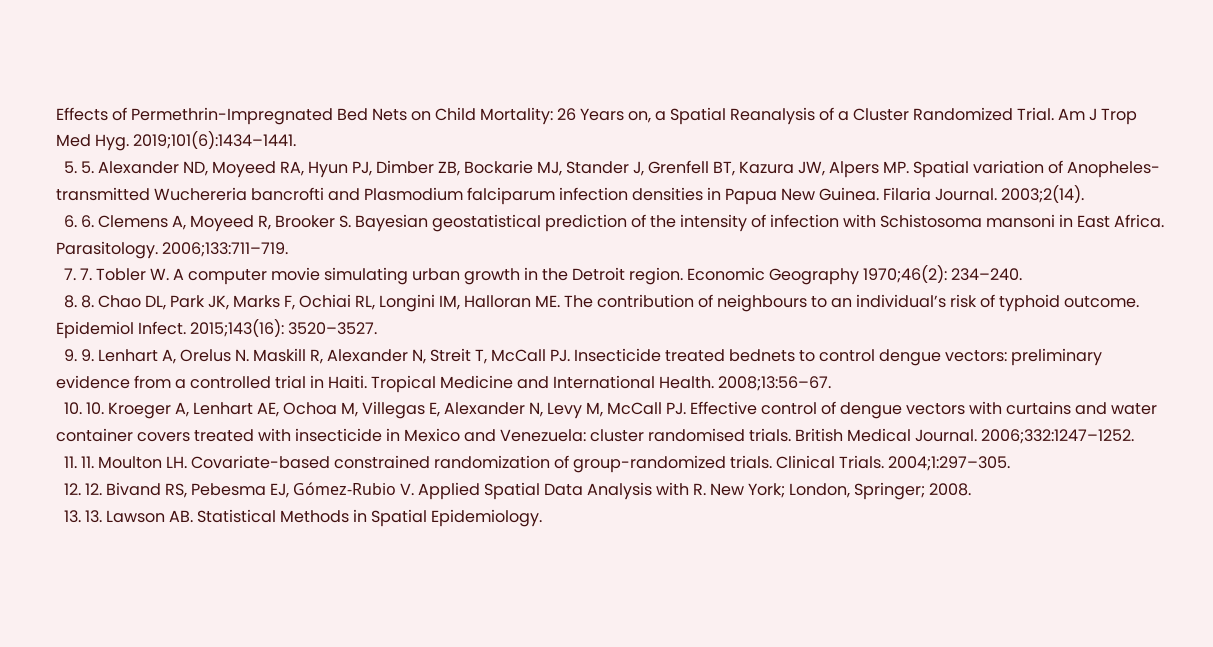Effects of Permethrin-Impregnated Bed Nets on Child Mortality: 26 Years on, a Spatial Reanalysis of a Cluster Randomized Trial. Am J Trop Med Hyg. 2019;101(6):1434–1441.
  5. 5. Alexander ND, Moyeed RA, Hyun PJ, Dimber ZB, Bockarie MJ, Stander J, Grenfell BT, Kazura JW, Alpers MP. Spatial variation of Anopheles-transmitted Wuchereria bancrofti and Plasmodium falciparum infection densities in Papua New Guinea. Filaria Journal. 2003;2(14).
  6. 6. Clemens A, Moyeed R, Brooker S. Bayesian geostatistical prediction of the intensity of infection with Schistosoma mansoni in East Africa. Parasitology. 2006;133:711–719.
  7. 7. Tobler W. A computer movie simulating urban growth in the Detroit region. Economic Geography 1970;46(2): 234–240.
  8. 8. Chao DL, Park JK, Marks F, Ochiai RL, Longini IM, Halloran ME. The contribution of neighbours to an individual’s risk of typhoid outcome. Epidemiol Infect. 2015;143(16): 3520–3527.
  9. 9. Lenhart A, Orelus N. Maskill R, Alexander N, Streit T, McCall PJ. Insecticide treated bednets to control dengue vectors: preliminary evidence from a controlled trial in Haiti. Tropical Medicine and International Health. 2008;13:56–67.
  10. 10. Kroeger A, Lenhart AE, Ochoa M, Villegas E, Alexander N, Levy M, McCall PJ. Effective control of dengue vectors with curtains and water container covers treated with insecticide in Mexico and Venezuela: cluster randomised trials. British Medical Journal. 2006;332:1247–1252.
  11. 11. Moulton LH. Covariate-based constrained randomization of group-randomized trials. Clinical Trials. 2004;1:297–305.
  12. 12. Bivand RS, Pebesma EJ, Gómez-Rubio V. Applied Spatial Data Analysis with R. New York; London, Springer; 2008.
  13. 13. Lawson AB. Statistical Methods in Spatial Epidemiology.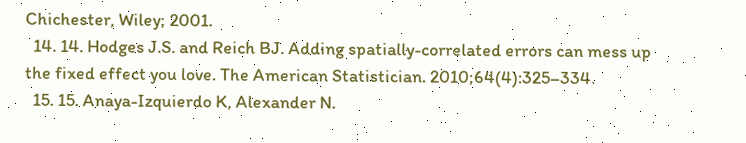Chichester, Wiley; 2001.
  14. 14. Hodges J.S. and Reich BJ. Adding spatially-correlated errors can mess up the fixed effect you love. The American Statistician. 2010;64(4):325–334.
  15. 15. Anaya-Izquierdo K, Alexander N.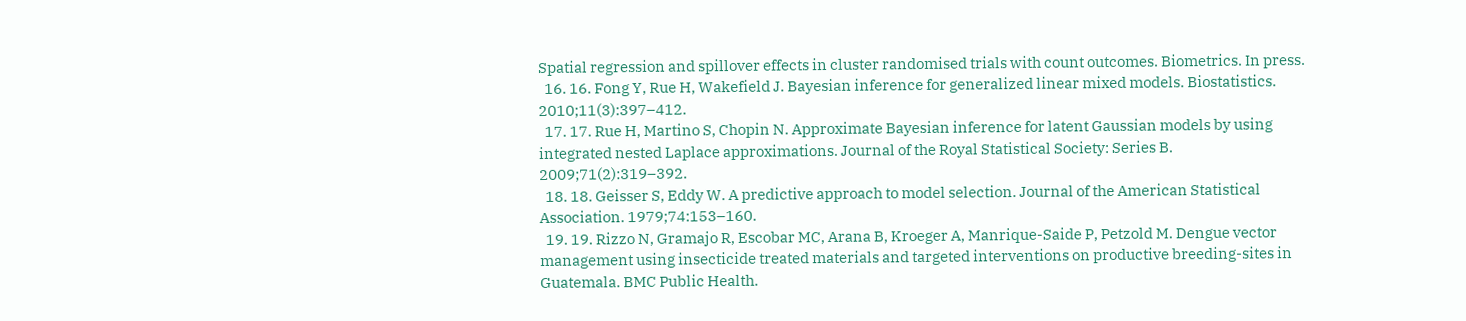Spatial regression and spillover effects in cluster randomised trials with count outcomes. Biometrics. In press.
  16. 16. Fong Y, Rue H, Wakefield J. Bayesian inference for generalized linear mixed models. Biostatistics. 2010;11(3):397–412.
  17. 17. Rue H, Martino S, Chopin N. Approximate Bayesian inference for latent Gaussian models by using integrated nested Laplace approximations. Journal of the Royal Statistical Society: Series B. 2009;71(2):319–392.
  18. 18. Geisser S, Eddy W. A predictive approach to model selection. Journal of the American Statistical Association. 1979;74:153–160.
  19. 19. Rizzo N, Gramajo R, Escobar MC, Arana B, Kroeger A, Manrique-Saide P, Petzold M. Dengue vector management using insecticide treated materials and targeted interventions on productive breeding-sites in Guatemala. BMC Public Health.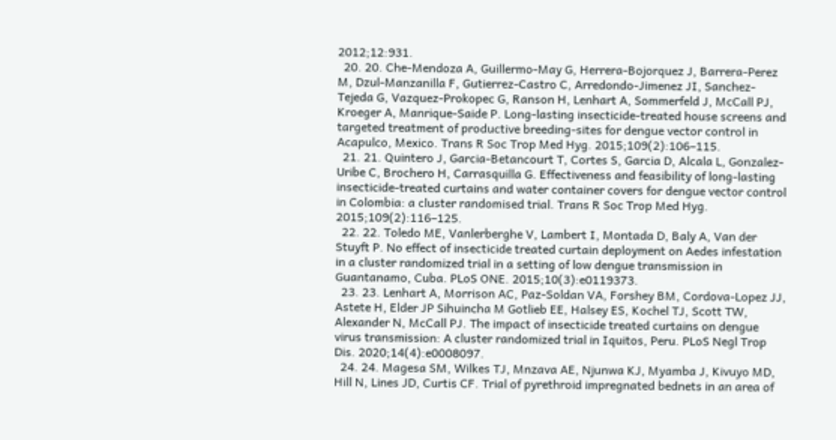2012;12:931.
  20. 20. Che-Mendoza A, Guillermo-May G, Herrera-Bojorquez J, Barrera-Perez M, Dzul-Manzanilla F, Gutierrez-Castro C, Arredondo-Jimenez JI, Sanchez-Tejeda G, Vazquez-Prokopec G, Ranson H, Lenhart A, Sommerfeld J, McCall PJ, Kroeger A, Manrique-Saide P. Long-lasting insecticide-treated house screens and targeted treatment of productive breeding-sites for dengue vector control in Acapulco, Mexico. Trans R Soc Trop Med Hyg. 2015;109(2):106–115.
  21. 21. Quintero J, Garcia-Betancourt T, Cortes S, Garcia D, Alcala L, Gonzalez-Uribe C, Brochero H, Carrasquilla G. Effectiveness and feasibility of long-lasting insecticide-treated curtains and water container covers for dengue vector control in Colombia: a cluster randomised trial. Trans R Soc Trop Med Hyg. 2015;109(2):116–125.
  22. 22. Toledo ME, Vanlerberghe V, Lambert I, Montada D, Baly A, Van der Stuyft P. No effect of insecticide treated curtain deployment on Aedes infestation in a cluster randomized trial in a setting of low dengue transmission in Guantanamo, Cuba. PLoS ONE. 2015;10(3):e0119373.
  23. 23. Lenhart A, Morrison AC, Paz-Soldan VA, Forshey BM, Cordova-Lopez JJ, Astete H, Elder JP Sihuincha M Gotlieb EE, Halsey ES, Kochel TJ, Scott TW, Alexander N, McCall PJ. The impact of insecticide treated curtains on dengue virus transmission: A cluster randomized trial in Iquitos, Peru. PLoS Negl Trop Dis. 2020;14(4):e0008097.
  24. 24. Magesa SM, Wilkes TJ, Mnzava AE, Njunwa KJ, Myamba J, Kivuyo MD, Hill N, Lines JD, Curtis CF. Trial of pyrethroid impregnated bednets in an area of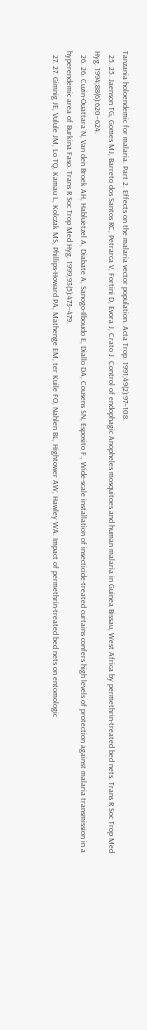Tanzania holoendemic for malaria. Part 2. Effects on the malaria vector population. Acta Trop. 1991;49(2):97–108.
  25. 25. Jaenson TG, Gomes MJ, Barreto dos Santos RC, Petrarca V, Fortini D, Evora J, Crato J. Control of endophagic Anopheles mosquitoes and human malaria in Guinea Bissau, West Africa by permethrin-treated bed nets. Trans R Soc Trop Med Hyg. 1994;88(6):620–624.
  26. 26. Cuzin-Ouattara N, Van den Broek AH, Habluetzel A, Diabate A, Sanogo-Ilboudo E, Diallo DA, Cousens SN, Esposito F., Wide-scale installation of insecticide-treated curtains confers high levels of protection against malaria transmission in a hyperendemic area of Burkina Faso. Trans R Soc Trop Med Hyg. 1999;93(5):473–479.
  27. 27. Gimnig JE, Vulule JM, Lo TQ, Kamau L, Kolczak MS, Phillips-Howard PA, Mathenge EM, ter Kuile FO, Nahlen BL, Hightower AW, Hawley WA. Impact of permethrin-treated bed nets on entomologic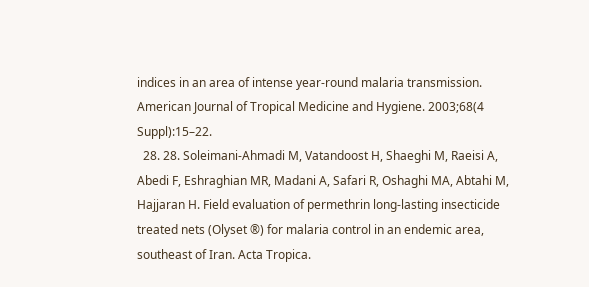indices in an area of intense year-round malaria transmission. American Journal of Tropical Medicine and Hygiene. 2003;68(4 Suppl):15–22.
  28. 28. Soleimani-Ahmadi M, Vatandoost H, Shaeghi M, Raeisi A, Abedi F, Eshraghian MR, Madani A, Safari R, Oshaghi MA, Abtahi M, Hajjaran H. Field evaluation of permethrin long-lasting insecticide treated nets (Olyset ®) for malaria control in an endemic area, southeast of Iran. Acta Tropica.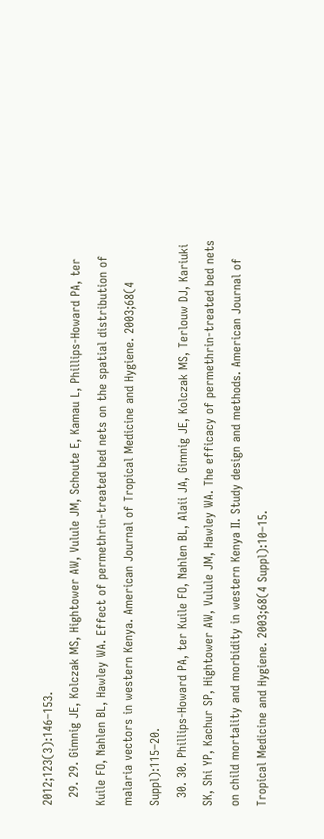2012;123(3):146–153.
  29. 29. Gimnig JE, Kolczak MS, Hightower AW, Vulule JM, Schoute E, Kamau L, Phillips-Howard PA, ter Kuile FO, Nahlen BL, Hawley WA. Effect of permethrin-treated bed nets on the spatial distribution of malaria vectors in western Kenya. American Journal of Tropical Medicine and Hygiene. 2003;68(4 Suppl):115–20.
  30. 30. Phillips-Howard PA, ter Kuile FO, Nahlen BL, Alaii JA, Gimnig JE, Kolczak MS, Terlouw DJ, Kariuki SK, Shi YP, Kachur SP, Hightower AW, Vulule JM, Hawley WA. The efficacy of permethrin-treated bed nets on child mortality and morbidity in western Kenya II. Study design and methods. American Journal of Tropical Medicine and Hygiene. 2003;68(4 Suppl):10–15.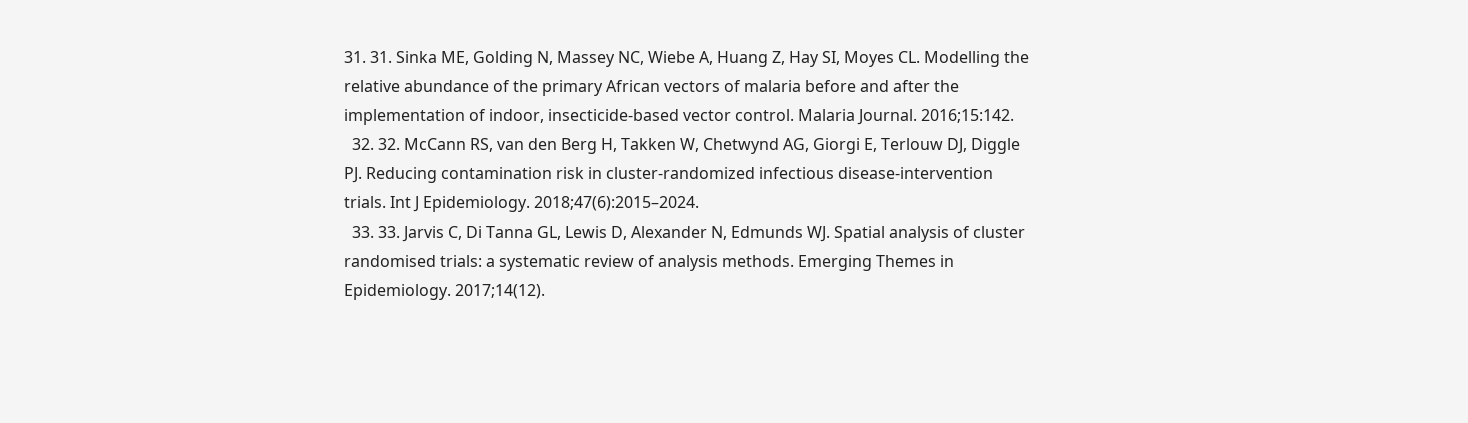31. 31. Sinka ME, Golding N, Massey NC, Wiebe A, Huang Z, Hay SI, Moyes CL. Modelling the relative abundance of the primary African vectors of malaria before and after the implementation of indoor, insecticide-based vector control. Malaria Journal. 2016;15:142.
  32. 32. McCann RS, van den Berg H, Takken W, Chetwynd AG, Giorgi E, Terlouw DJ, Diggle PJ. Reducing contamination risk in cluster-randomized infectious disease-intervention trials. Int J Epidemiology. 2018;47(6):2015–2024.
  33. 33. Jarvis C, Di Tanna GL, Lewis D, Alexander N, Edmunds WJ. Spatial analysis of cluster randomised trials: a systematic review of analysis methods. Emerging Themes in Epidemiology. 2017;14(12).